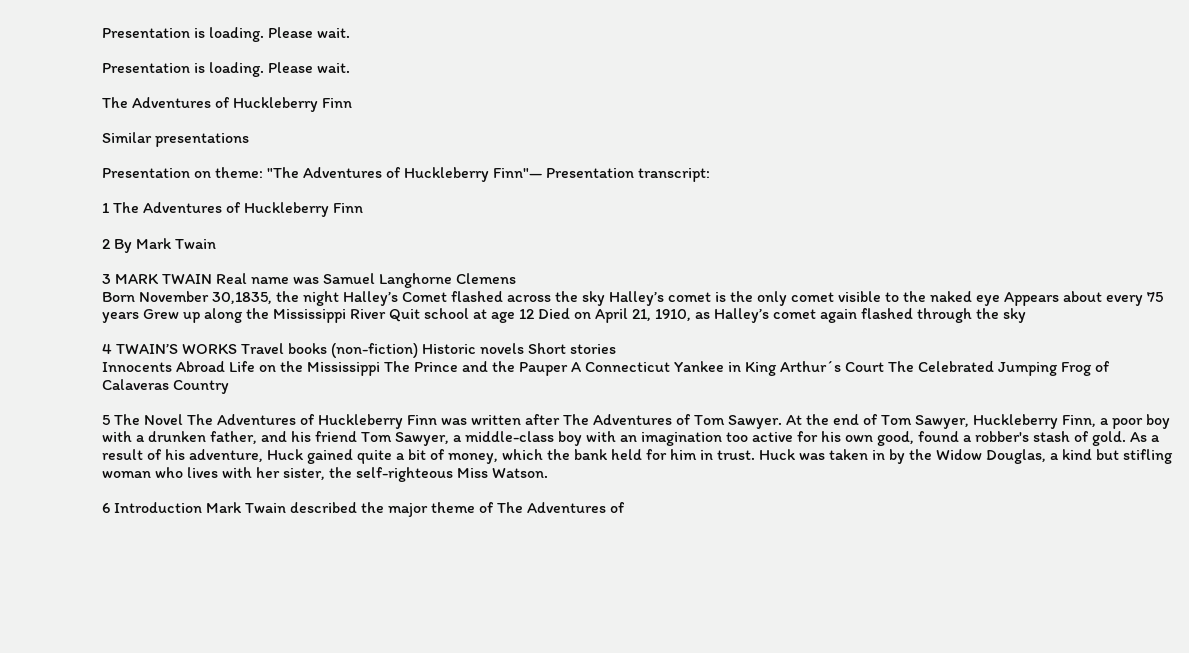Presentation is loading. Please wait.

Presentation is loading. Please wait.

The Adventures of Huckleberry Finn

Similar presentations

Presentation on theme: "The Adventures of Huckleberry Finn"— Presentation transcript:

1 The Adventures of Huckleberry Finn

2 By Mark Twain

3 MARK TWAIN Real name was Samuel Langhorne Clemens
Born November 30,1835, the night Halley’s Comet flashed across the sky Halley’s comet is the only comet visible to the naked eye Appears about every 75 years Grew up along the Mississippi River Quit school at age 12 Died on April 21, 1910, as Halley’s comet again flashed through the sky

4 TWAIN’S WORKS Travel books (non-fiction) Historic novels Short stories
Innocents Abroad Life on the Mississippi The Prince and the Pauper A Connecticut Yankee in King Arthur´s Court The Celebrated Jumping Frog of Calaveras Country

5 The Novel The Adventures of Huckleberry Finn was written after The Adventures of Tom Sawyer. At the end of Tom Sawyer, Huckleberry Finn, a poor boy with a drunken father, and his friend Tom Sawyer, a middle-class boy with an imagination too active for his own good, found a robber's stash of gold. As a result of his adventure, Huck gained quite a bit of money, which the bank held for him in trust. Huck was taken in by the Widow Douglas, a kind but stifling woman who lives with her sister, the self-righteous Miss Watson.

6 Introduction Mark Twain described the major theme of The Adventures of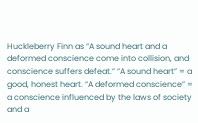Huckleberry Finn as “A sound heart and a deformed conscience come into collision, and conscience suffers defeat.” “A sound heart” = a good, honest heart. “A deformed conscience” = a conscience influenced by the laws of society and a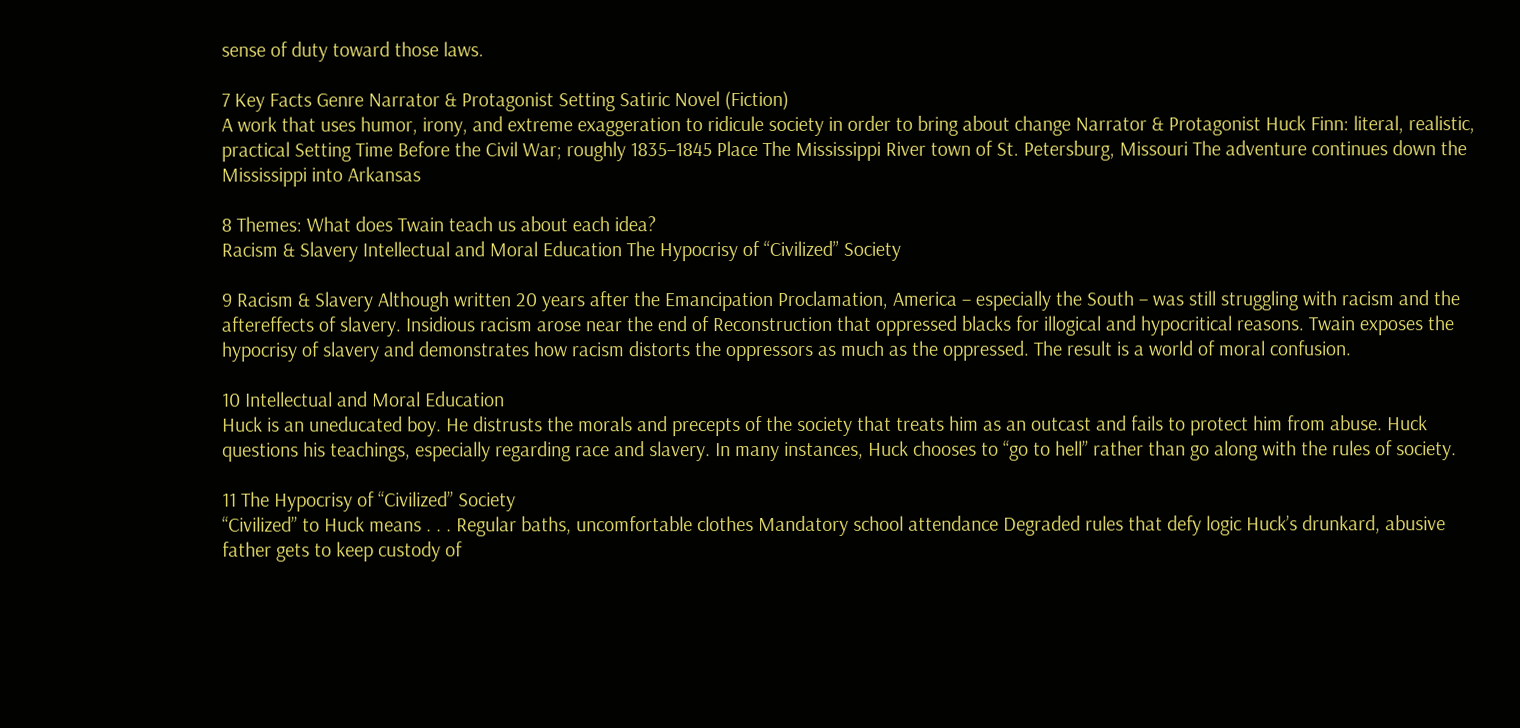sense of duty toward those laws.

7 Key Facts Genre Narrator & Protagonist Setting Satiric Novel (Fiction)
A work that uses humor, irony, and extreme exaggeration to ridicule society in order to bring about change Narrator & Protagonist Huck Finn: literal, realistic, practical Setting Time Before the Civil War; roughly 1835–1845 Place The Mississippi River town of St. Petersburg, Missouri The adventure continues down the Mississippi into Arkansas

8 Themes: What does Twain teach us about each idea?
Racism & Slavery Intellectual and Moral Education The Hypocrisy of “Civilized” Society

9 Racism & Slavery Although written 20 years after the Emancipation Proclamation, America – especially the South – was still struggling with racism and the aftereffects of slavery. Insidious racism arose near the end of Reconstruction that oppressed blacks for illogical and hypocritical reasons. Twain exposes the hypocrisy of slavery and demonstrates how racism distorts the oppressors as much as the oppressed. The result is a world of moral confusion.

10 Intellectual and Moral Education
Huck is an uneducated boy. He distrusts the morals and precepts of the society that treats him as an outcast and fails to protect him from abuse. Huck questions his teachings, especially regarding race and slavery. In many instances, Huck chooses to “go to hell” rather than go along with the rules of society.

11 The Hypocrisy of “Civilized” Society
“Civilized” to Huck means . . . Regular baths, uncomfortable clothes Mandatory school attendance Degraded rules that defy logic Huck’s drunkard, abusive father gets to keep custody of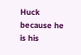Huck because he is his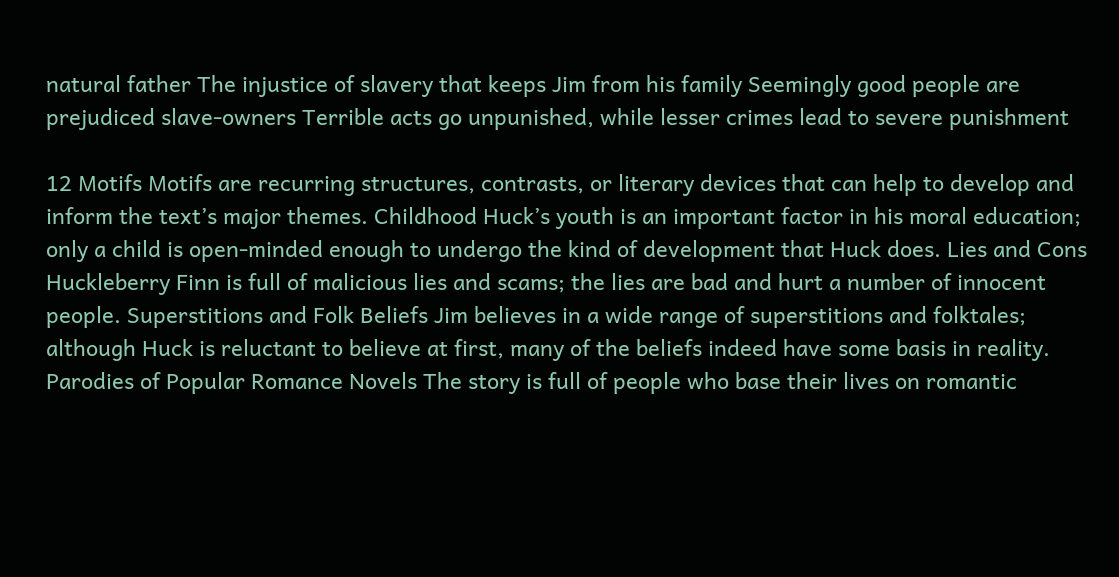natural father The injustice of slavery that keeps Jim from his family Seemingly good people are prejudiced slave-owners Terrible acts go unpunished, while lesser crimes lead to severe punishment

12 Motifs Motifs are recurring structures, contrasts, or literary devices that can help to develop and inform the text’s major themes. Childhood Huck’s youth is an important factor in his moral education; only a child is open-minded enough to undergo the kind of development that Huck does. Lies and Cons Huckleberry Finn is full of malicious lies and scams; the lies are bad and hurt a number of innocent people. Superstitions and Folk Beliefs Jim believes in a wide range of superstitions and folktales; although Huck is reluctant to believe at first, many of the beliefs indeed have some basis in reality. Parodies of Popular Romance Novels The story is full of people who base their lives on romantic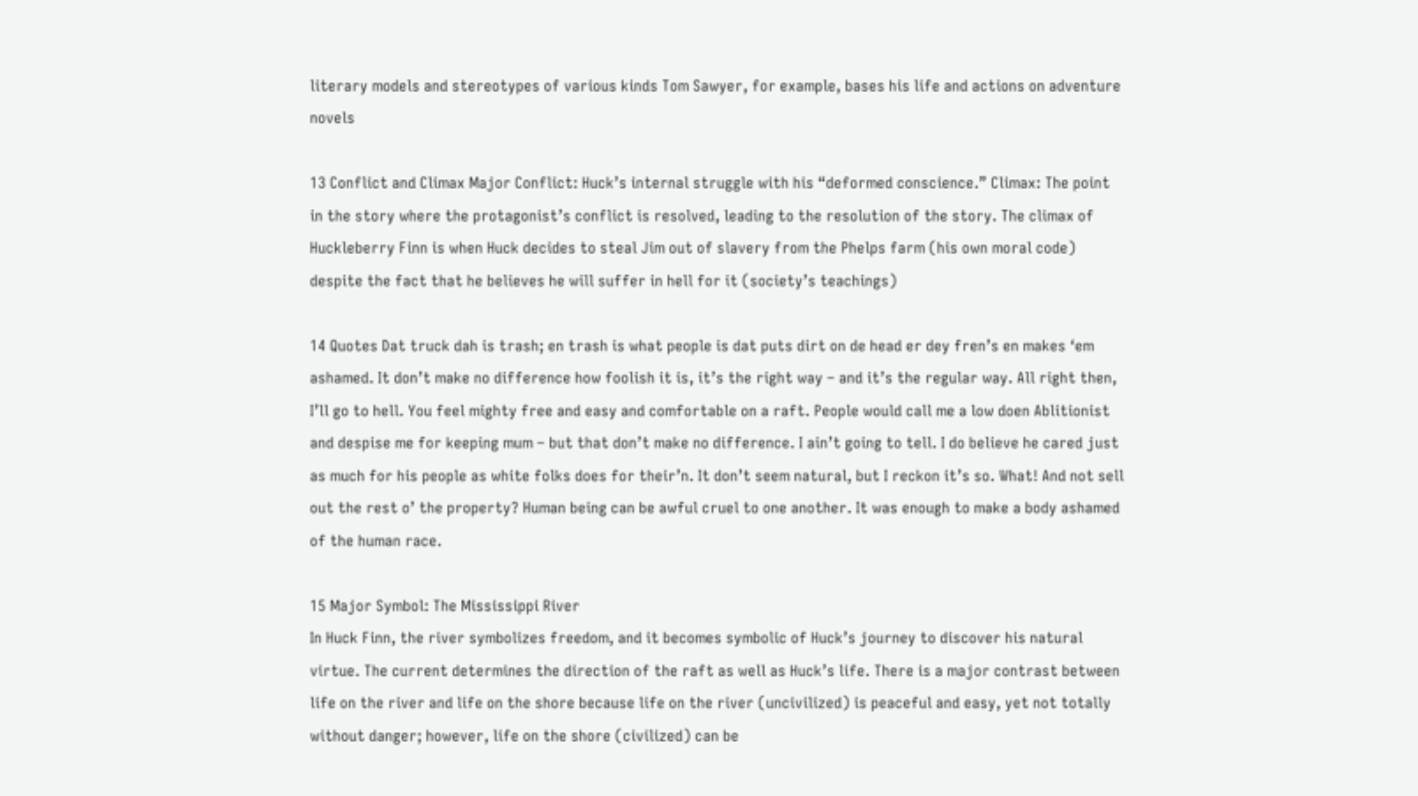literary models and stereotypes of various kinds Tom Sawyer, for example, bases his life and actions on adventure novels

13 Conflict and Climax Major Conflict: Huck’s internal struggle with his “deformed conscience.” Climax: The point in the story where the protagonist’s conflict is resolved, leading to the resolution of the story. The climax of Huckleberry Finn is when Huck decides to steal Jim out of slavery from the Phelps farm (his own moral code) despite the fact that he believes he will suffer in hell for it (society’s teachings)

14 Quotes Dat truck dah is trash; en trash is what people is dat puts dirt on de head er dey fren’s en makes ‘em ashamed. It don’t make no difference how foolish it is, it’s the right way – and it’s the regular way. All right then, I’ll go to hell. You feel mighty free and easy and comfortable on a raft. People would call me a low doen Ablitionist and despise me for keeping mum – but that don’t make no difference. I ain’t going to tell. I do believe he cared just as much for his people as white folks does for their’n. It don’t seem natural, but I reckon it’s so. What! And not sell out the rest o’ the property? Human being can be awful cruel to one another. It was enough to make a body ashamed of the human race.

15 Major Symbol: The Mississippi River
In Huck Finn, the river symbolizes freedom, and it becomes symbolic of Huck’s journey to discover his natural virtue. The current determines the direction of the raft as well as Huck’s life. There is a major contrast between life on the river and life on the shore because life on the river (uncivilized) is peaceful and easy, yet not totally without danger; however, life on the shore (civilized) can be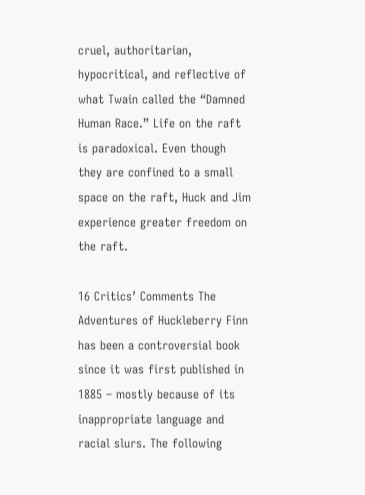cruel, authoritarian, hypocritical, and reflective of what Twain called the “Damned Human Race.” Life on the raft is paradoxical. Even though they are confined to a small space on the raft, Huck and Jim experience greater freedom on the raft.

16 Critics’ Comments The Adventures of Huckleberry Finn has been a controversial book since it was first published in 1885 – mostly because of its inappropriate language and racial slurs. The following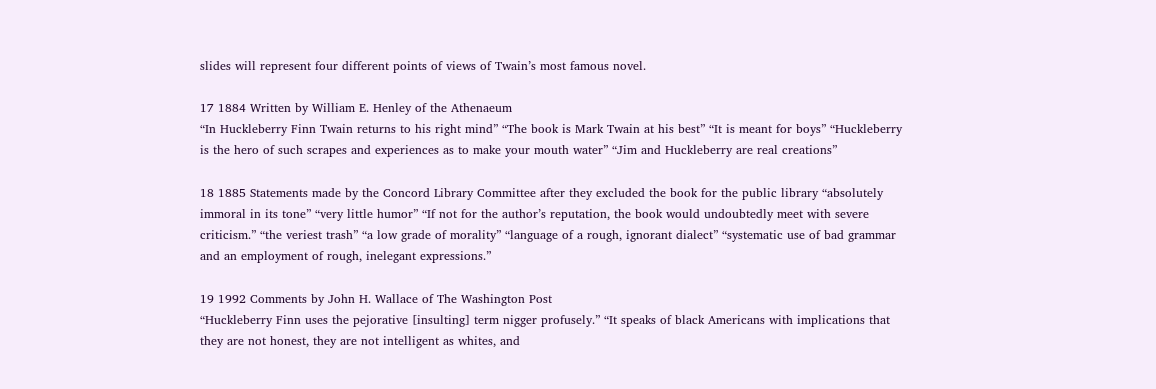slides will represent four different points of views of Twain’s most famous novel.

17 1884 Written by William E. Henley of the Athenaeum
“In Huckleberry Finn Twain returns to his right mind” “The book is Mark Twain at his best” “It is meant for boys” “Huckleberry is the hero of such scrapes and experiences as to make your mouth water” “Jim and Huckleberry are real creations”

18 1885 Statements made by the Concord Library Committee after they excluded the book for the public library “absolutely immoral in its tone” “very little humor” “If not for the author’s reputation, the book would undoubtedly meet with severe criticism.” “the veriest trash” “a low grade of morality” “language of a rough, ignorant dialect” “systematic use of bad grammar and an employment of rough, inelegant expressions.”

19 1992 Comments by John H. Wallace of The Washington Post
“Huckleberry Finn uses the pejorative [insulting] term nigger profusely.” “It speaks of black Americans with implications that they are not honest, they are not intelligent as whites, and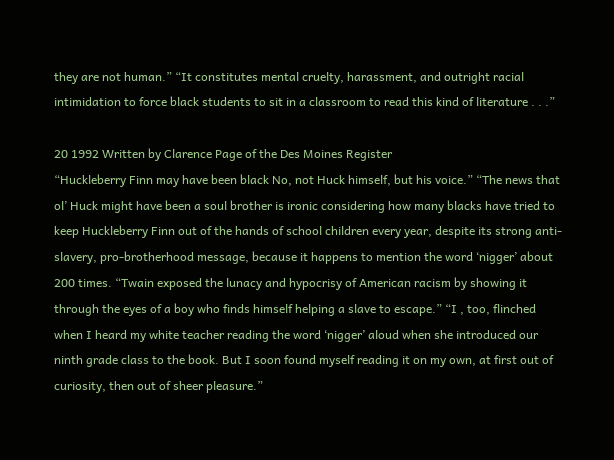they are not human.” “It constitutes mental cruelty, harassment, and outright racial intimidation to force black students to sit in a classroom to read this kind of literature . . .”

20 1992 Written by Clarence Page of the Des Moines Register
“Huckleberry Finn may have been black No, not Huck himself, but his voice.” “The news that ol’ Huck might have been a soul brother is ironic considering how many blacks have tried to keep Huckleberry Finn out of the hands of school children every year, despite its strong anti-slavery, pro-brotherhood message, because it happens to mention the word ‘nigger’ about 200 times. “Twain exposed the lunacy and hypocrisy of American racism by showing it through the eyes of a boy who finds himself helping a slave to escape.” “I , too, flinched when I heard my white teacher reading the word ‘nigger’ aloud when she introduced our ninth grade class to the book. But I soon found myself reading it on my own, at first out of curiosity, then out of sheer pleasure.”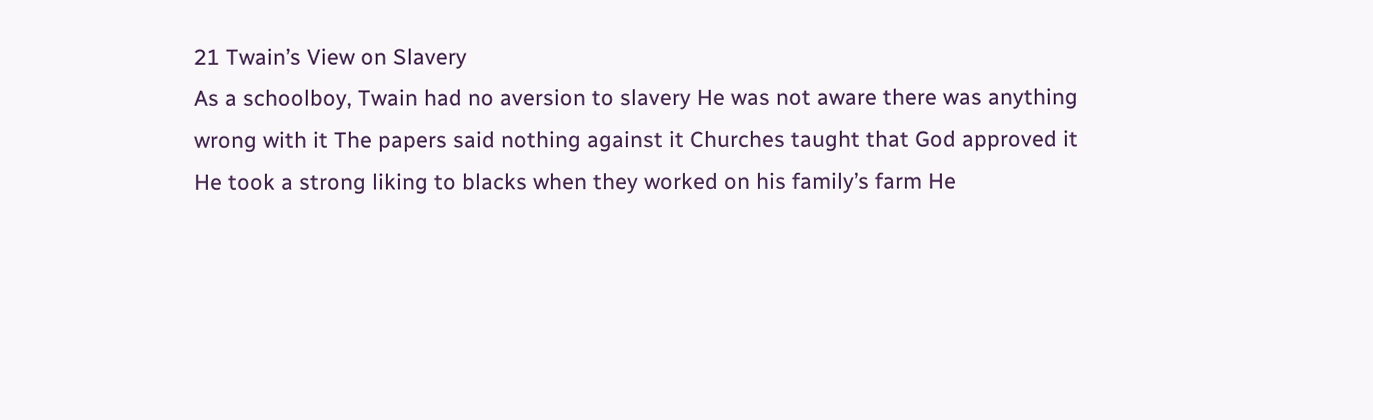21 Twain’s View on Slavery
As a schoolboy, Twain had no aversion to slavery He was not aware there was anything wrong with it The papers said nothing against it Churches taught that God approved it He took a strong liking to blacks when they worked on his family’s farm He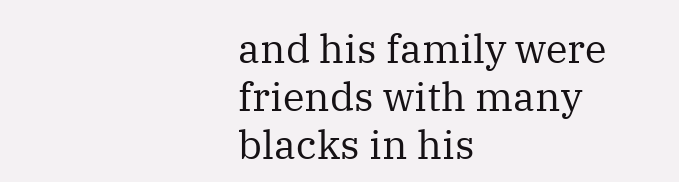and his family were friends with many blacks in his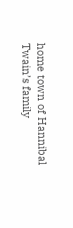home town of Hannibal Twain’s family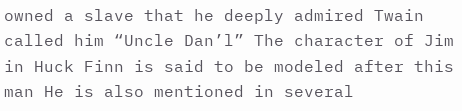owned a slave that he deeply admired Twain called him “Uncle Dan’l” The character of Jim in Huck Finn is said to be modeled after this man He is also mentioned in several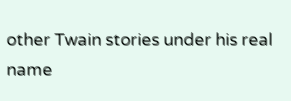other Twain stories under his real name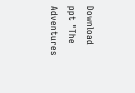Download ppt "The Adventures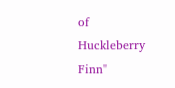of Huckleberry Finn"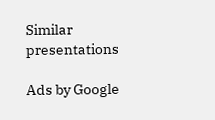Similar presentations

Ads by Google